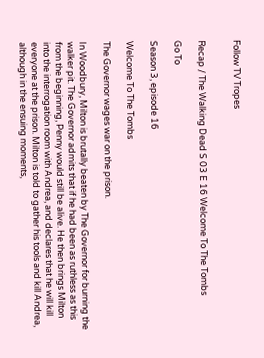Follow TV Tropes


Recap / The Walking Dead S 03 E 16 Welcome To The Tombs

Go To

Season 3, episode 16

Welcome To The Tombs

The Governor wages war on the prison.

In Woodbury, Milton is brutally beaten by The Governor for burning the walker pit. The Governor admits that if he had been as ruthless as this from the beginning, Penny would still be alive. He then brings Milton into the interrogation room with Andrea, and declares that he will kill everyone at the prison. Milton is told to gather his tools and kill Andrea, although in the ensuing moments,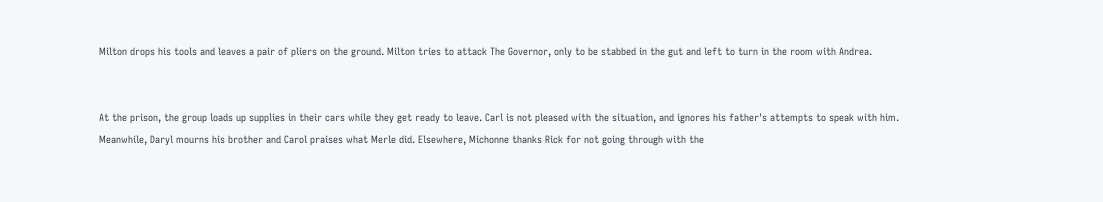Milton drops his tools and leaves a pair of pliers on the ground. Milton tries to attack The Governor, only to be stabbed in the gut and left to turn in the room with Andrea.


At the prison, the group loads up supplies in their cars while they get ready to leave. Carl is not pleased with the situation, and ignores his father's attempts to speak with him. Meanwhile, Daryl mourns his brother and Carol praises what Merle did. Elsewhere, Michonne thanks Rick for not going through with the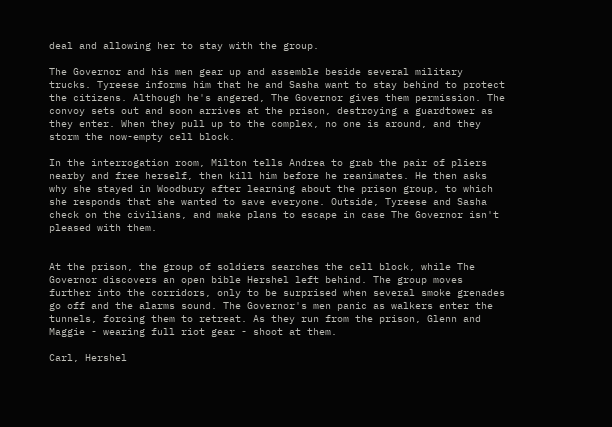deal and allowing her to stay with the group.

The Governor and his men gear up and assemble beside several military trucks. Tyreese informs him that he and Sasha want to stay behind to protect the citizens. Although he's angered, The Governor gives them permission. The convoy sets out and soon arrives at the prison, destroying a guardtower as they enter. When they pull up to the complex, no one is around, and they storm the now-empty cell block.

In the interrogation room, Milton tells Andrea to grab the pair of pliers nearby and free herself, then kill him before he reanimates. He then asks why she stayed in Woodbury after learning about the prison group, to which she responds that she wanted to save everyone. Outside, Tyreese and Sasha check on the civilians, and make plans to escape in case The Governor isn't pleased with them.


At the prison, the group of soldiers searches the cell block, while The Governor discovers an open bible Hershel left behind. The group moves further into the corridors, only to be surprised when several smoke grenades go off and the alarms sound. The Governor's men panic as walkers enter the tunnels, forcing them to retreat. As they run from the prison, Glenn and Maggie - wearing full riot gear - shoot at them.

Carl, Hershel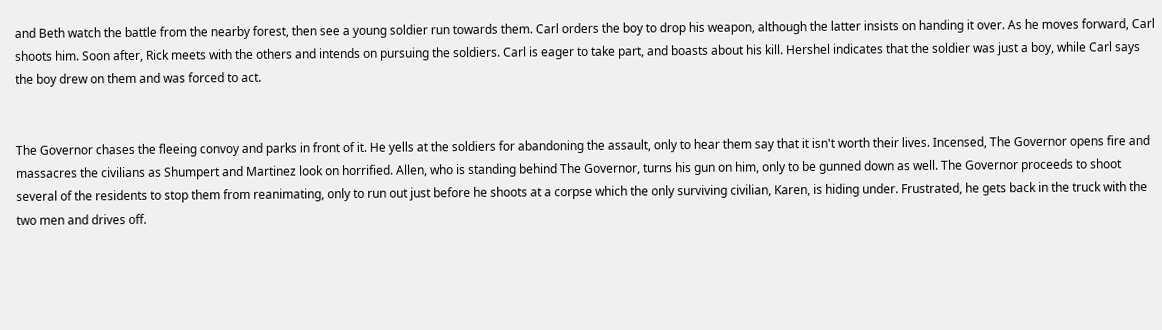and Beth watch the battle from the nearby forest, then see a young soldier run towards them. Carl orders the boy to drop his weapon, although the latter insists on handing it over. As he moves forward, Carl shoots him. Soon after, Rick meets with the others and intends on pursuing the soldiers. Carl is eager to take part, and boasts about his kill. Hershel indicates that the soldier was just a boy, while Carl says the boy drew on them and was forced to act.


The Governor chases the fleeing convoy and parks in front of it. He yells at the soldiers for abandoning the assault, only to hear them say that it isn't worth their lives. Incensed, The Governor opens fire and massacres the civilians as Shumpert and Martinez look on horrified. Allen, who is standing behind The Governor, turns his gun on him, only to be gunned down as well. The Governor proceeds to shoot several of the residents to stop them from reanimating, only to run out just before he shoots at a corpse which the only surviving civilian, Karen, is hiding under. Frustrated, he gets back in the truck with the two men and drives off.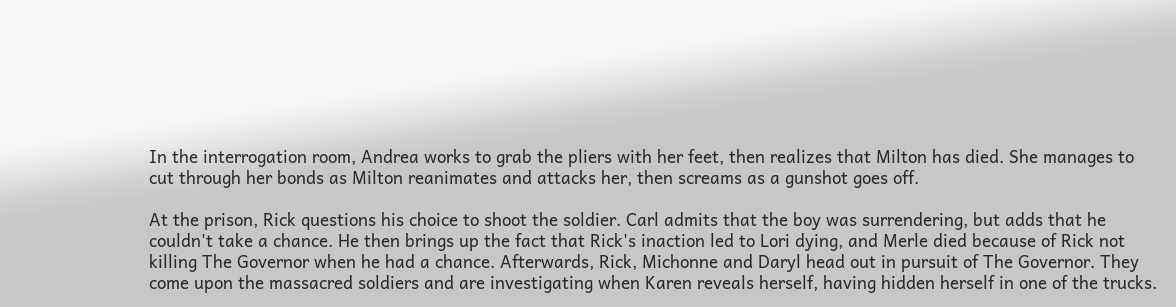In the interrogation room, Andrea works to grab the pliers with her feet, then realizes that Milton has died. She manages to cut through her bonds as Milton reanimates and attacks her, then screams as a gunshot goes off.

At the prison, Rick questions his choice to shoot the soldier. Carl admits that the boy was surrendering, but adds that he couldn't take a chance. He then brings up the fact that Rick's inaction led to Lori dying, and Merle died because of Rick not killing The Governor when he had a chance. Afterwards, Rick, Michonne and Daryl head out in pursuit of The Governor. They come upon the massacred soldiers and are investigating when Karen reveals herself, having hidden herself in one of the trucks.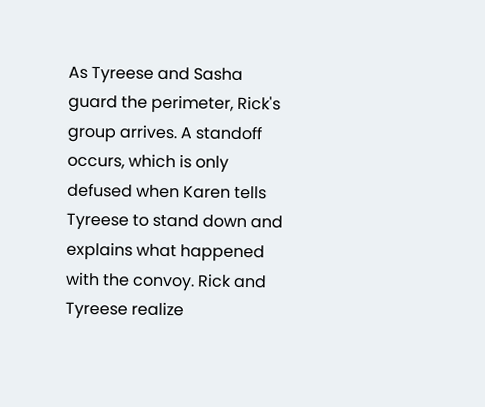As Tyreese and Sasha guard the perimeter, Rick's group arrives. A standoff occurs, which is only defused when Karen tells Tyreese to stand down and explains what happened with the convoy. Rick and Tyreese realize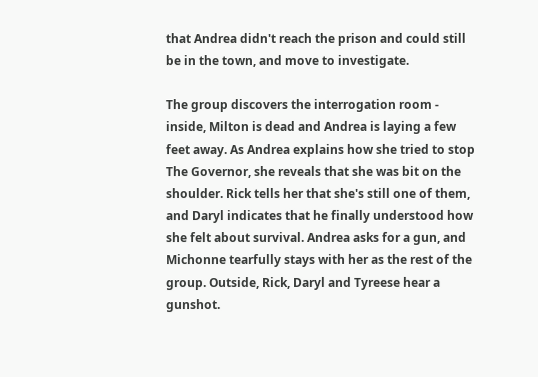that Andrea didn't reach the prison and could still be in the town, and move to investigate.

The group discovers the interrogation room - inside, Milton is dead and Andrea is laying a few feet away. As Andrea explains how she tried to stop The Governor, she reveals that she was bit on the shoulder. Rick tells her that she's still one of them, and Daryl indicates that he finally understood how she felt about survival. Andrea asks for a gun, and Michonne tearfully stays with her as the rest of the group. Outside, Rick, Daryl and Tyreese hear a gunshot.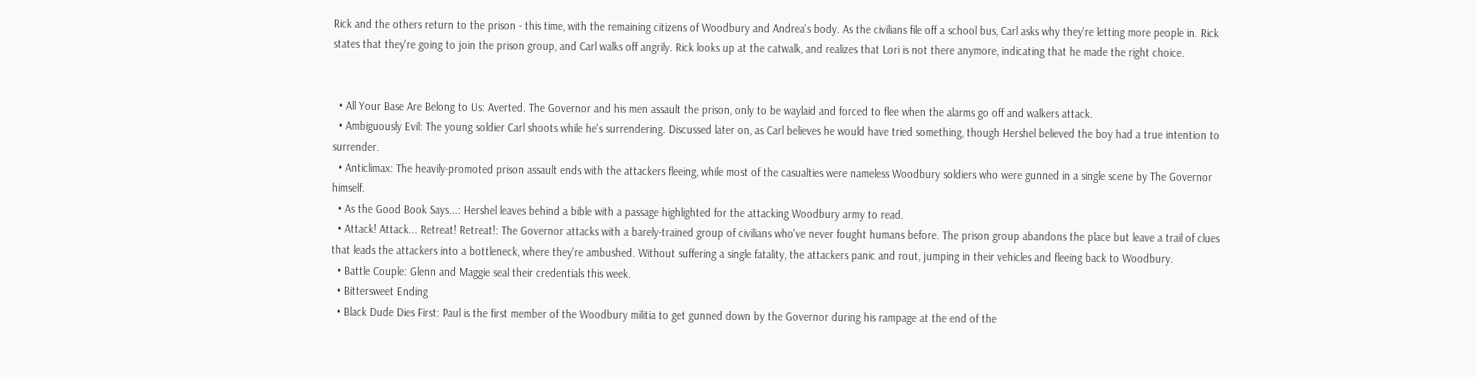Rick and the others return to the prison - this time, with the remaining citizens of Woodbury and Andrea's body. As the civilians file off a school bus, Carl asks why they're letting more people in. Rick states that they're going to join the prison group, and Carl walks off angrily. Rick looks up at the catwalk, and realizes that Lori is not there anymore, indicating that he made the right choice.


  • All Your Base Are Belong to Us: Averted. The Governor and his men assault the prison, only to be waylaid and forced to flee when the alarms go off and walkers attack.
  • Ambiguously Evil: The young soldier Carl shoots while he's surrendering. Discussed later on, as Carl believes he would have tried something, though Hershel believed the boy had a true intention to surrender.
  • Anticlimax: The heavily-promoted prison assault ends with the attackers fleeing, while most of the casualties were nameless Woodbury soldiers who were gunned in a single scene by The Governor himself.
  • As the Good Book Says...: Hershel leaves behind a bible with a passage highlighted for the attacking Woodbury army to read.
  • Attack! Attack... Retreat! Retreat!: The Governor attacks with a barely-trained group of civilians who've never fought humans before. The prison group abandons the place but leave a trail of clues that leads the attackers into a bottleneck, where they're ambushed. Without suffering a single fatality, the attackers panic and rout, jumping in their vehicles and fleeing back to Woodbury.
  • Battle Couple: Glenn and Maggie seal their credentials this week.
  • Bittersweet Ending
  • Black Dude Dies First: Paul is the first member of the Woodbury militia to get gunned down by the Governor during his rampage at the end of the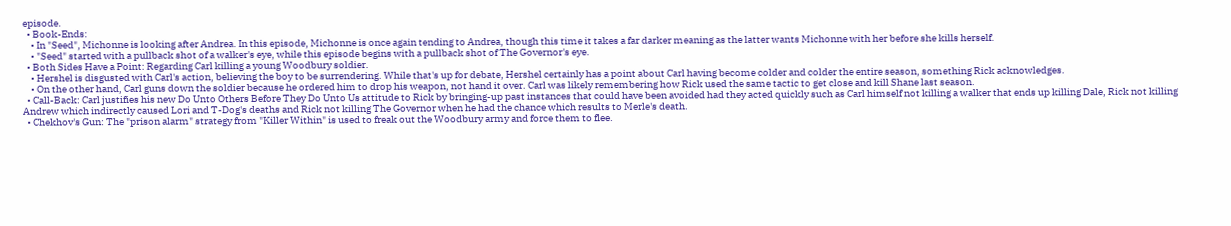episode.
  • Book-Ends:
    • In "Seed", Michonne is looking after Andrea. In this episode, Michonne is once again tending to Andrea, though this time it takes a far darker meaning as the latter wants Michonne with her before she kills herself.
    • "Seed" started with a pullback shot of a walker's eye, while this episode begins with a pullback shot of The Governor's eye.
  • Both Sides Have a Point: Regarding Carl killing a young Woodbury soldier.
    • Hershel is disgusted with Carl's action, believing the boy to be surrendering. While that's up for debate, Hershel certainly has a point about Carl having become colder and colder the entire season, something Rick acknowledges.
    • On the other hand, Carl guns down the soldier because he ordered him to drop his weapon, not hand it over. Carl was likely remembering how Rick used the same tactic to get close and kill Shane last season.
  • Call-Back: Carl justifies his new Do Unto Others Before They Do Unto Us attitude to Rick by bringing-up past instances that could have been avoided had they acted quickly such as Carl himself not killing a walker that ends up killing Dale, Rick not killing Andrew which indirectly caused Lori and T-Dog's deaths and Rick not killing The Governor when he had the chance which results to Merle's death.
  • Chekhov's Gun: The "prison alarm" strategy from "Killer Within" is used to freak out the Woodbury army and force them to flee.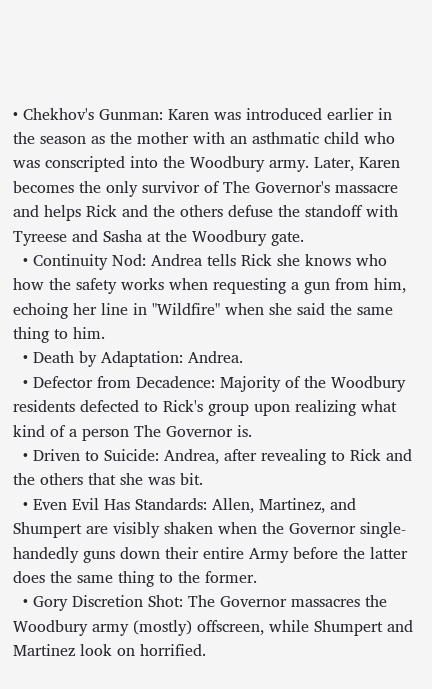• Chekhov's Gunman: Karen was introduced earlier in the season as the mother with an asthmatic child who was conscripted into the Woodbury army. Later, Karen becomes the only survivor of The Governor's massacre and helps Rick and the others defuse the standoff with Tyreese and Sasha at the Woodbury gate.
  • Continuity Nod: Andrea tells Rick she knows who how the safety works when requesting a gun from him, echoing her line in "Wildfire" when she said the same thing to him.
  • Death by Adaptation: Andrea.
  • Defector from Decadence: Majority of the Woodbury residents defected to Rick's group upon realizing what kind of a person The Governor is.
  • Driven to Suicide: Andrea, after revealing to Rick and the others that she was bit.
  • Even Evil Has Standards: Allen, Martinez, and Shumpert are visibly shaken when the Governor single-handedly guns down their entire Army before the latter does the same thing to the former.
  • Gory Discretion Shot: The Governor massacres the Woodbury army (mostly) offscreen, while Shumpert and Martinez look on horrified.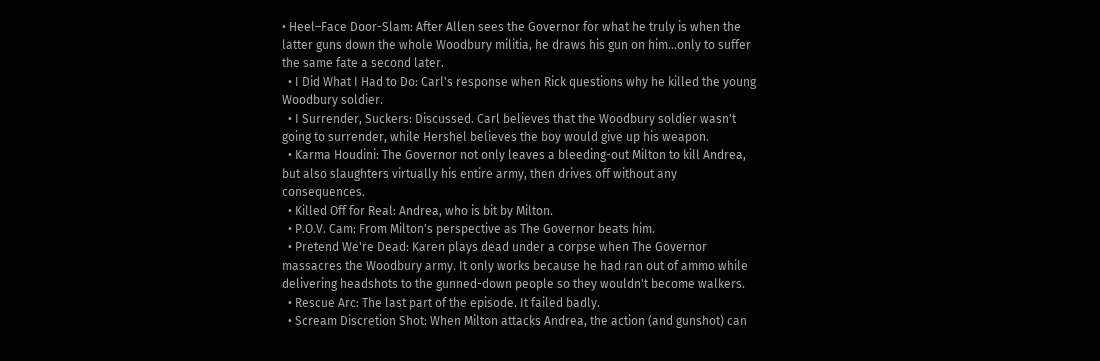• Heel–Face Door-Slam: After Allen sees the Governor for what he truly is when the latter guns down the whole Woodbury militia, he draws his gun on him...only to suffer the same fate a second later.
  • I Did What I Had to Do: Carl's response when Rick questions why he killed the young Woodbury soldier.
  • I Surrender, Suckers: Discussed. Carl believes that the Woodbury soldier wasn't going to surrender, while Hershel believes the boy would give up his weapon.
  • Karma Houdini: The Governor not only leaves a bleeding-out Milton to kill Andrea, but also slaughters virtually his entire army, then drives off without any consequences.
  • Killed Off for Real: Andrea, who is bit by Milton.
  • P.O.V. Cam: From Milton's perspective as The Governor beats him.
  • Pretend We're Dead: Karen plays dead under a corpse when The Governor massacres the Woodbury army. It only works because he had ran out of ammo while delivering headshots to the gunned-down people so they wouldn't become walkers.
  • Rescue Arc: The last part of the episode. It failed badly.
  • Scream Discretion Shot: When Milton attacks Andrea, the action (and gunshot) can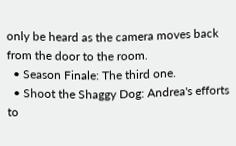only be heard as the camera moves back from the door to the room.
  • Season Finale: The third one.
  • Shoot the Shaggy Dog: Andrea's efforts to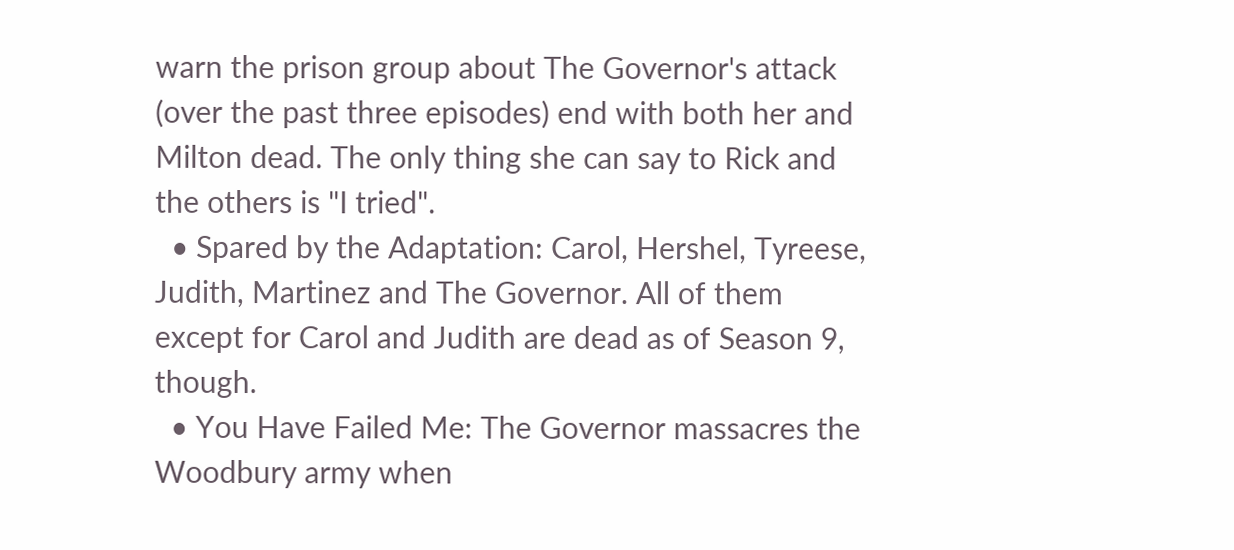warn the prison group about The Governor's attack (over the past three episodes) end with both her and Milton dead. The only thing she can say to Rick and the others is "I tried".
  • Spared by the Adaptation: Carol, Hershel, Tyreese, Judith, Martinez and The Governor. All of them except for Carol and Judith are dead as of Season 9, though.
  • You Have Failed Me: The Governor massacres the Woodbury army when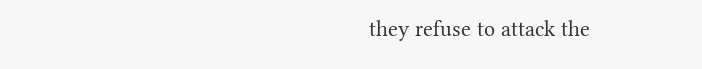they refuse to attack the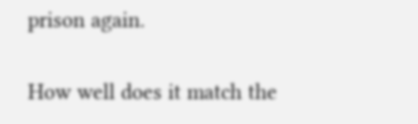prison again.


How well does it match the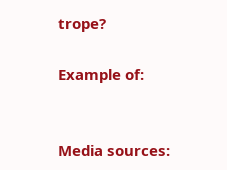trope?

Example of:


Media sources: